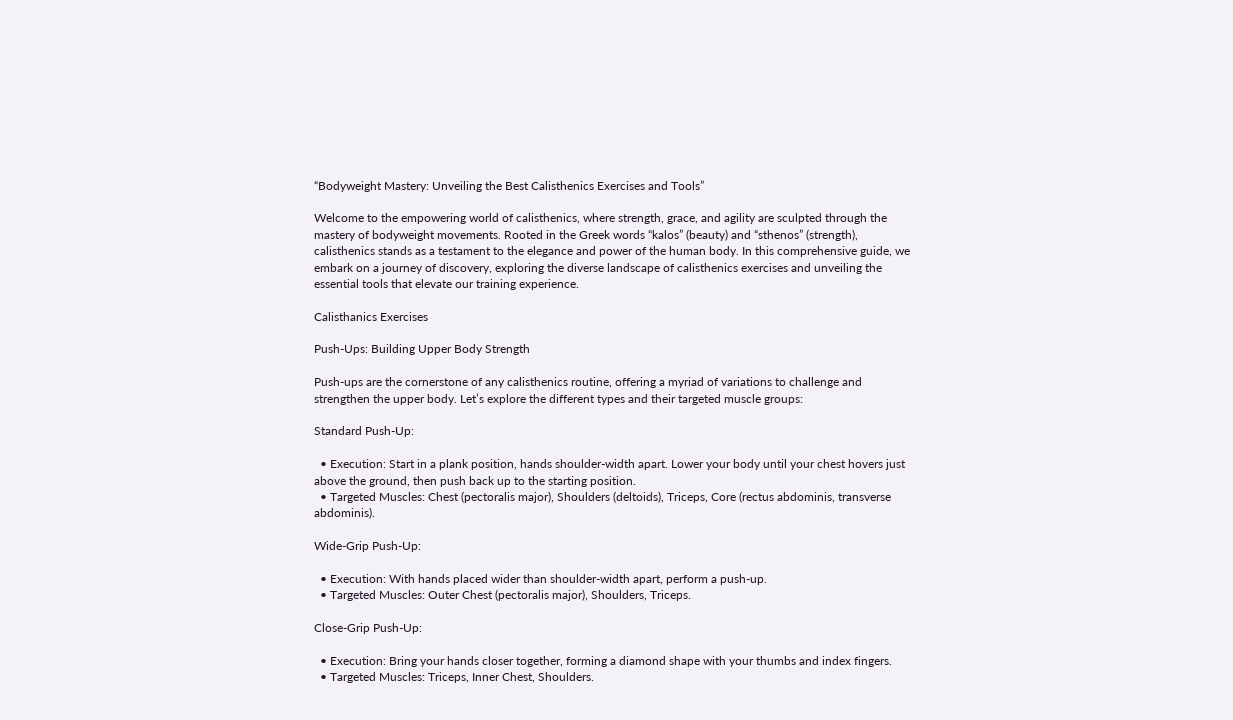“Bodyweight Mastery: Unveiling the Best Calisthenics Exercises and Tools”

Welcome to the empowering world of calisthenics, where strength, grace, and agility are sculpted through the mastery of bodyweight movements. Rooted in the Greek words “kalos” (beauty) and “sthenos” (strength), calisthenics stands as a testament to the elegance and power of the human body. In this comprehensive guide, we embark on a journey of discovery, exploring the diverse landscape of calisthenics exercises and unveiling the essential tools that elevate our training experience.

Calisthanics Exercises

Push-Ups: Building Upper Body Strength

Push-ups are the cornerstone of any calisthenics routine, offering a myriad of variations to challenge and strengthen the upper body. Let’s explore the different types and their targeted muscle groups:

Standard Push-Up:

  • Execution: Start in a plank position, hands shoulder-width apart. Lower your body until your chest hovers just above the ground, then push back up to the starting position.
  • Targeted Muscles: Chest (pectoralis major), Shoulders (deltoids), Triceps, Core (rectus abdominis, transverse abdominis).

Wide-Grip Push-Up:

  • Execution: With hands placed wider than shoulder-width apart, perform a push-up.
  • Targeted Muscles: Outer Chest (pectoralis major), Shoulders, Triceps.

Close-Grip Push-Up:

  • Execution: Bring your hands closer together, forming a diamond shape with your thumbs and index fingers.
  • Targeted Muscles: Triceps, Inner Chest, Shoulders.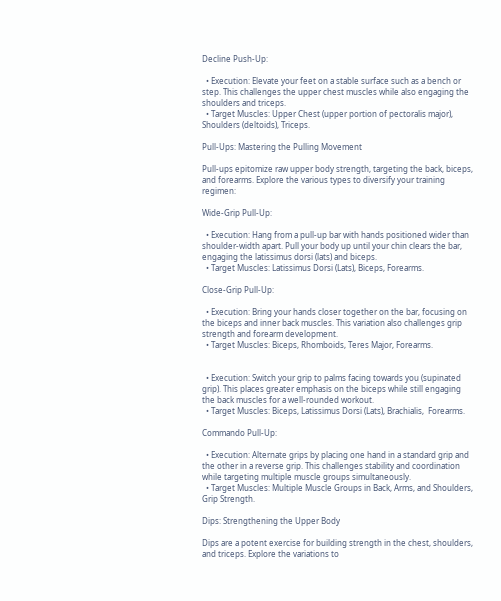Decline Push-Up:

  • Execution: Elevate your feet on a stable surface such as a bench or step. This challenges the upper chest muscles while also engaging the shoulders and triceps.
  • Target Muscles: Upper Chest (upper portion of pectoralis major), Shoulders (deltoids), Triceps.

Pull-Ups: Mastering the Pulling Movement

Pull-ups epitomize raw upper body strength, targeting the back, biceps, and forearms. Explore the various types to diversify your training regimen:

Wide-Grip Pull-Up:

  • Execution: Hang from a pull-up bar with hands positioned wider than shoulder-width apart. Pull your body up until your chin clears the bar, engaging the latissimus dorsi (lats) and biceps.
  • Target Muscles: Latissimus Dorsi (Lats), Biceps, Forearms.

Close-Grip Pull-Up:

  • Execution: Bring your hands closer together on the bar, focusing on the biceps and inner back muscles. This variation also challenges grip strength and forearm development.
  • Target Muscles: Biceps, Rhomboids, Teres Major, Forearms.


  • Execution: Switch your grip to palms facing towards you (supinated grip). This places greater emphasis on the biceps while still engaging the back muscles for a well-rounded workout.
  • Target Muscles: Biceps, Latissimus Dorsi (Lats), Brachialis,  Forearms.

Commando Pull-Up:

  • Execution: Alternate grips by placing one hand in a standard grip and the other in a reverse grip. This challenges stability and coordination while targeting multiple muscle groups simultaneously.
  • Target Muscles: Multiple Muscle Groups in Back, Arms, and Shoulders, Grip Strength.

Dips: Strengthening the Upper Body

Dips are a potent exercise for building strength in the chest, shoulders, and triceps. Explore the variations to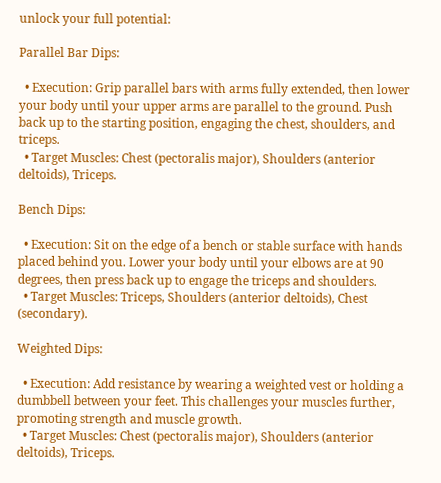unlock your full potential:

Parallel Bar Dips:

  • Execution: Grip parallel bars with arms fully extended, then lower your body until your upper arms are parallel to the ground. Push back up to the starting position, engaging the chest, shoulders, and triceps.
  • Target Muscles: Chest (pectoralis major), Shoulders (anterior deltoids), Triceps.

Bench Dips:

  • Execution: Sit on the edge of a bench or stable surface with hands placed behind you. Lower your body until your elbows are at 90 degrees, then press back up to engage the triceps and shoulders.
  • Target Muscles: Triceps, Shoulders (anterior deltoids), Chest (secondary).

Weighted Dips:

  • Execution: Add resistance by wearing a weighted vest or holding a dumbbell between your feet. This challenges your muscles further, promoting strength and muscle growth.
  • Target Muscles: Chest (pectoralis major), Shoulders (anterior deltoids), Triceps.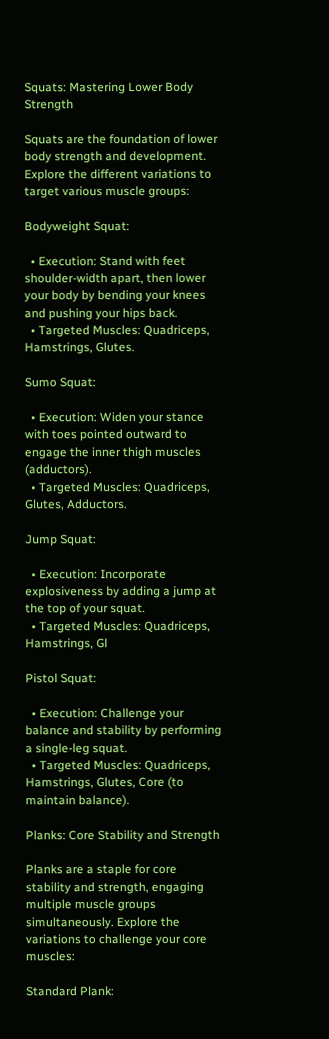Squats: Mastering Lower Body Strength

Squats are the foundation of lower body strength and development. Explore the different variations to target various muscle groups:

Bodyweight Squat:

  • Execution: Stand with feet shoulder-width apart, then lower your body by bending your knees and pushing your hips back.
  • Targeted Muscles: Quadriceps, Hamstrings, Glutes.

Sumo Squat:

  • Execution: Widen your stance with toes pointed outward to engage the inner thigh muscles (adductors).
  • Targeted Muscles: Quadriceps, Glutes, Adductors.

Jump Squat:

  • Execution: Incorporate explosiveness by adding a jump at the top of your squat.
  • Targeted Muscles: Quadriceps, Hamstrings, Gl

Pistol Squat:

  • Execution: Challenge your balance and stability by performing a single-leg squat.
  • Targeted Muscles: Quadriceps, Hamstrings, Glutes, Core (to maintain balance).

Planks: Core Stability and Strength

Planks are a staple for core stability and strength, engaging multiple muscle groups simultaneously. Explore the variations to challenge your core muscles:

Standard Plank: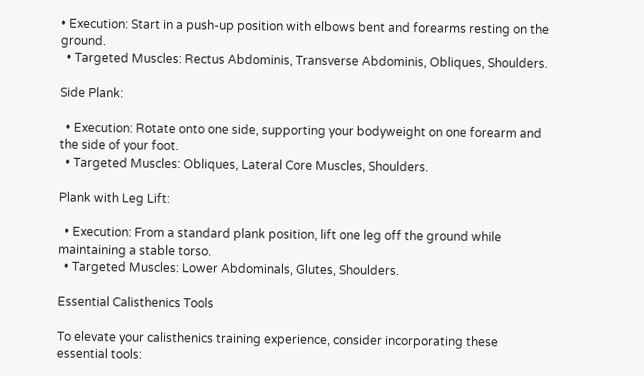• Execution: Start in a push-up position with elbows bent and forearms resting on the ground.
  • Targeted Muscles: Rectus Abdominis, Transverse Abdominis, Obliques, Shoulders.

Side Plank:

  • Execution: Rotate onto one side, supporting your bodyweight on one forearm and the side of your foot.
  • Targeted Muscles: Obliques, Lateral Core Muscles, Shoulders.

Plank with Leg Lift:

  • Execution: From a standard plank position, lift one leg off the ground while maintaining a stable torso.
  • Targeted Muscles: Lower Abdominals, Glutes, Shoulders.

Essential Calisthenics Tools

To elevate your calisthenics training experience, consider incorporating these essential tools: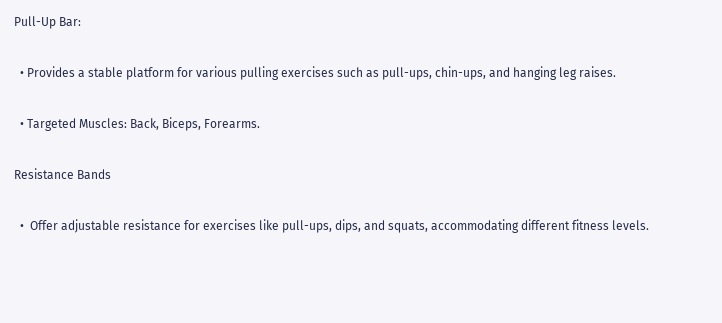Pull-Up Bar:

  • Provides a stable platform for various pulling exercises such as pull-ups, chin-ups, and hanging leg raises.

  • Targeted Muscles: Back, Biceps, Forearms.

Resistance Bands

  •  Offer adjustable resistance for exercises like pull-ups, dips, and squats, accommodating different fitness levels.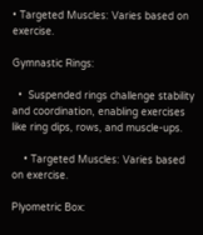• Targeted Muscles: Varies based on exercise.

Gymnastic Rings:

  •  Suspended rings challenge stability and coordination, enabling exercises like ring dips, rows, and muscle-ups.

    • Targeted Muscles: Varies based on exercise.

Plyometric Box: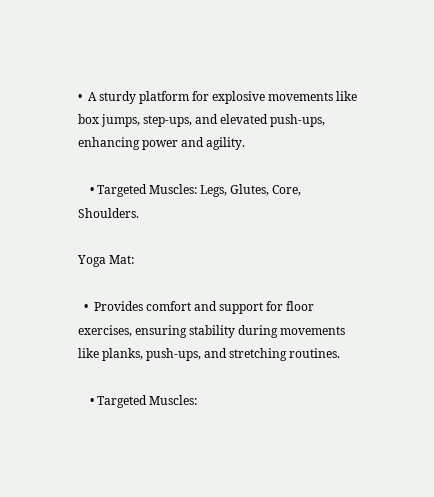•  A sturdy platform for explosive movements like box jumps, step-ups, and elevated push-ups, enhancing power and agility.

    • Targeted Muscles: Legs, Glutes, Core, Shoulders.

Yoga Mat:

  •  Provides comfort and support for floor exercises, ensuring stability during movements like planks, push-ups, and stretching routines.

    • Targeted Muscles: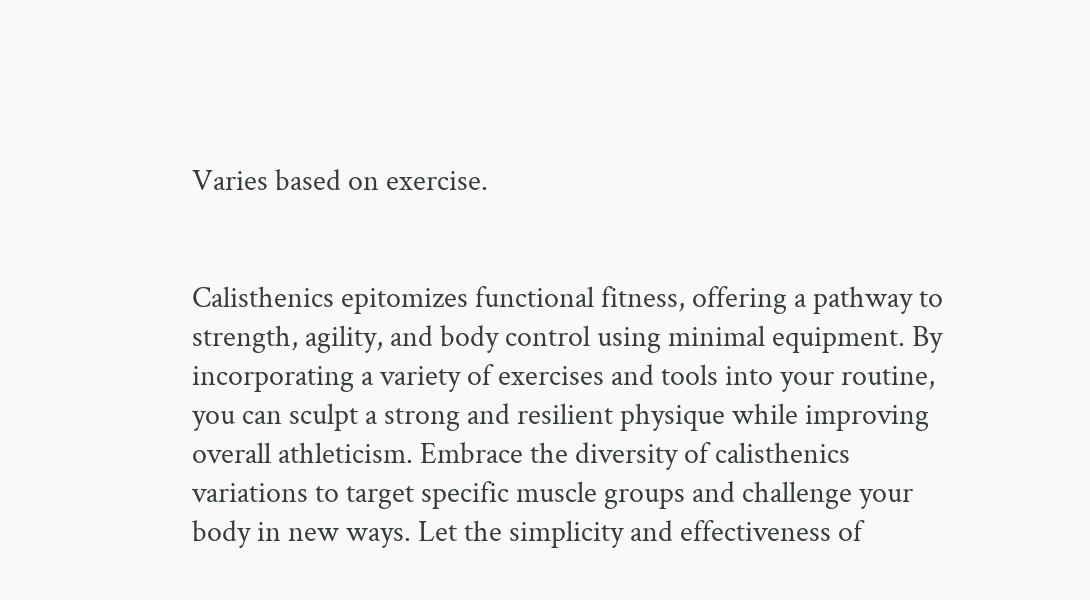Varies based on exercise.


Calisthenics epitomizes functional fitness, offering a pathway to strength, agility, and body control using minimal equipment. By incorporating a variety of exercises and tools into your routine, you can sculpt a strong and resilient physique while improving overall athleticism. Embrace the diversity of calisthenics variations to target specific muscle groups and challenge your body in new ways. Let the simplicity and effectiveness of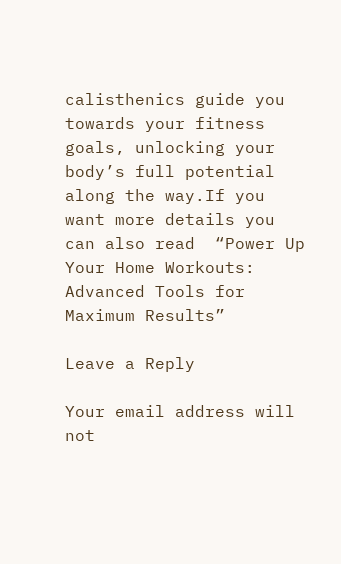calisthenics guide you towards your fitness goals, unlocking your body’s full potential along the way.If you want more details you can also read  “Power Up Your Home Workouts: Advanced Tools for Maximum Results”

Leave a Reply

Your email address will not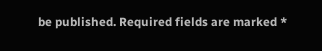be published. Required fields are marked *